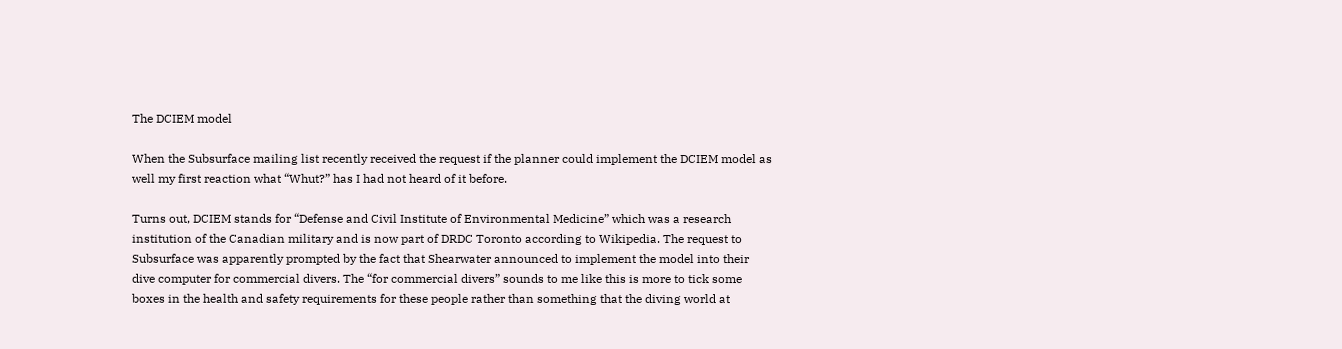The DCIEM model

When the Subsurface mailing list recently received the request if the planner could implement the DCIEM model as well my first reaction what “Whut?” has I had not heard of it before.

Turns out, DCIEM stands for “Defense and Civil Institute of Environmental Medicine” which was a research institution of the Canadian military and is now part of DRDC Toronto according to Wikipedia. The request to Subsurface was apparently prompted by the fact that Shearwater announced to implement the model into their dive computer for commercial divers. The “for commercial divers” sounds to me like this is more to tick some boxes in the health and safety requirements for these people rather than something that the diving world at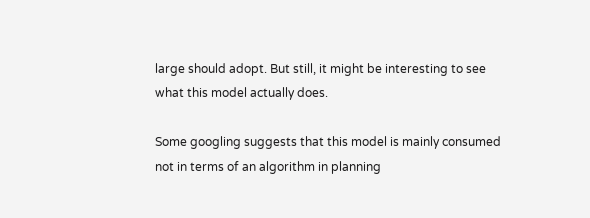large should adopt. But still, it might be interesting to see what this model actually does.

Some googling suggests that this model is mainly consumed not in terms of an algorithm in planning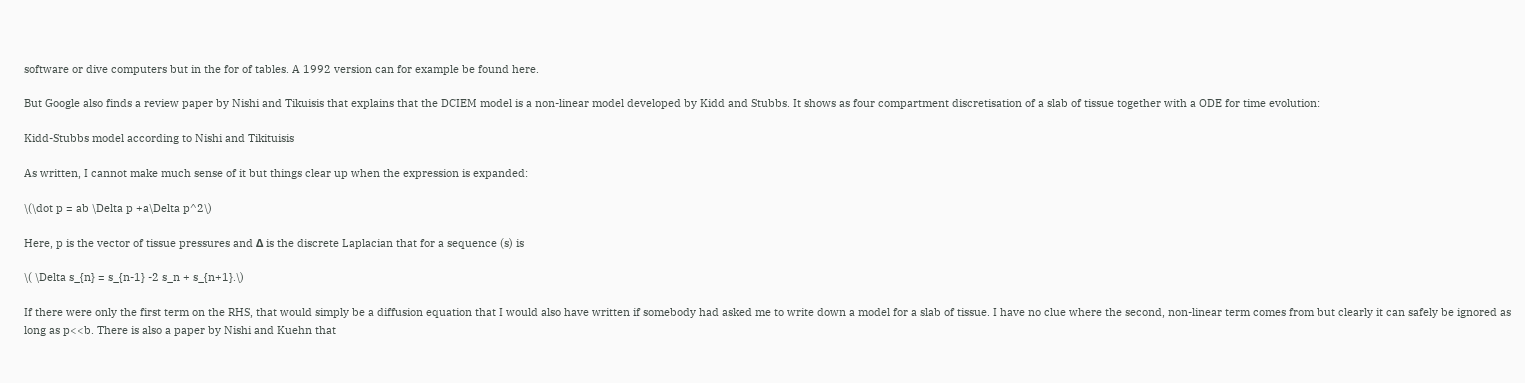software or dive computers but in the for of tables. A 1992 version can for example be found here.

But Google also finds a review paper by Nishi and Tikuisis that explains that the DCIEM model is a non-linear model developed by Kidd and Stubbs. It shows as four compartment discretisation of a slab of tissue together with a ODE for time evolution:

Kidd-Stubbs model according to Nishi and Tikituisis

As written, I cannot make much sense of it but things clear up when the expression is expanded:

\(\dot p = ab \Delta p +a\Delta p^2\)

Here, p is the vector of tissue pressures and Δ is the discrete Laplacian that for a sequence (s) is

\( \Delta s_{n} = s_{n-1} -2 s_n + s_{n+1}.\)

If there were only the first term on the RHS, that would simply be a diffusion equation that I would also have written if somebody had asked me to write down a model for a slab of tissue. I have no clue where the second, non-linear term comes from but clearly it can safely be ignored as long as p<<b. There is also a paper by Nishi and Kuehn that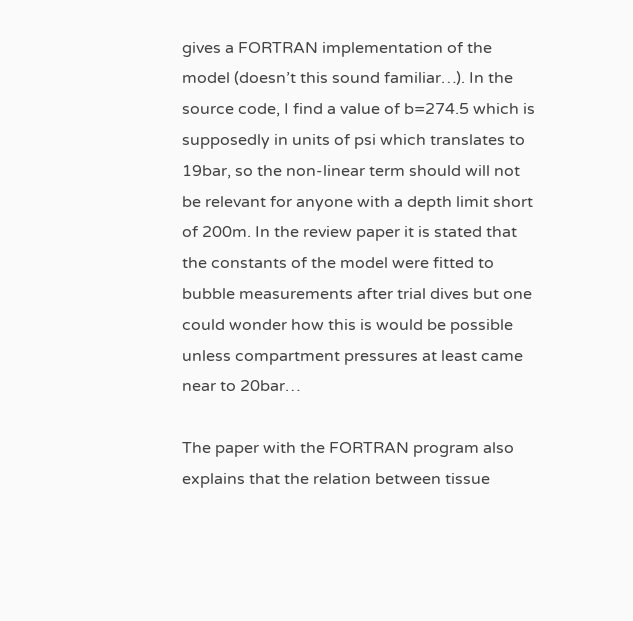gives a FORTRAN implementation of the model (doesn’t this sound familiar…). In the source code, I find a value of b=274.5 which is supposedly in units of psi which translates to 19bar, so the non-linear term should will not be relevant for anyone with a depth limit short of 200m. In the review paper it is stated that the constants of the model were fitted to bubble measurements after trial dives but one could wonder how this is would be possible unless compartment pressures at least came near to 20bar…

The paper with the FORTRAN program also explains that the relation between tissue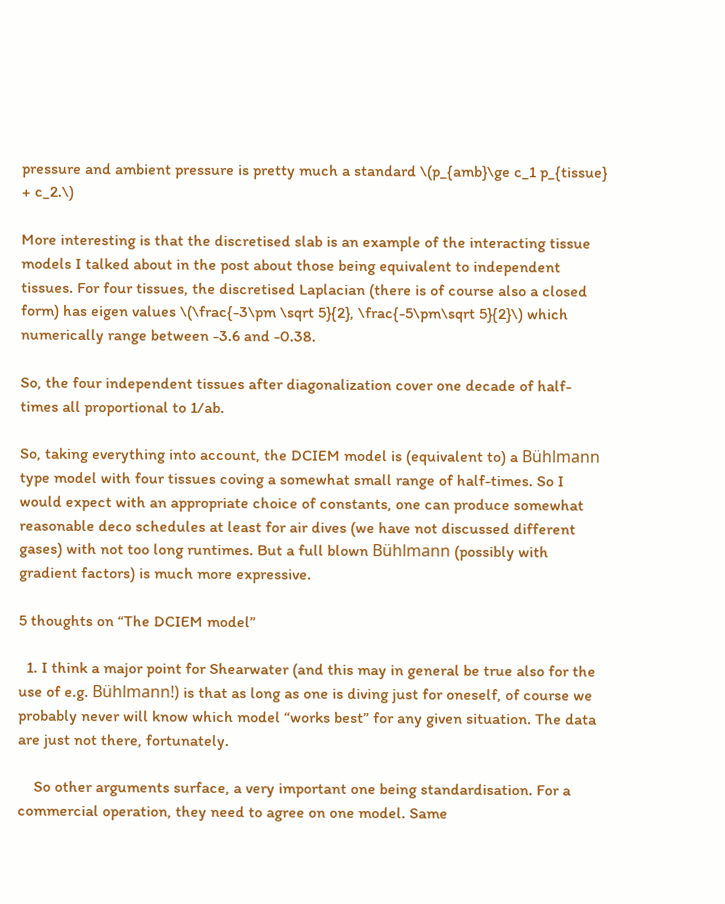pressure and ambient pressure is pretty much a standard \(p_{amb}\ge c_1 p_{tissue} + c_2.\)

More interesting is that the discretised slab is an example of the interacting tissue models I talked about in the post about those being equivalent to independent tissues. For four tissues, the discretised Laplacian (there is of course also a closed form) has eigen values \(\frac{-3\pm \sqrt 5}{2}, \frac{-5\pm\sqrt 5}{2}\) which numerically range between -3.6 and -0.38.

So, the four independent tissues after diagonalization cover one decade of half-times all proportional to 1/ab.

So, taking everything into account, the DCIEM model is (equivalent to) a Bühlmann type model with four tissues coving a somewhat small range of half-times. So I would expect with an appropriate choice of constants, one can produce somewhat reasonable deco schedules at least for air dives (we have not discussed different gases) with not too long runtimes. But a full blown Bühlmann (possibly with gradient factors) is much more expressive.

5 thoughts on “The DCIEM model”

  1. I think a major point for Shearwater (and this may in general be true also for the use of e.g. Bühlmann!) is that as long as one is diving just for oneself, of course we probably never will know which model “works best” for any given situation. The data are just not there, fortunately.

    So other arguments surface, a very important one being standardisation. For a commercial operation, they need to agree on one model. Same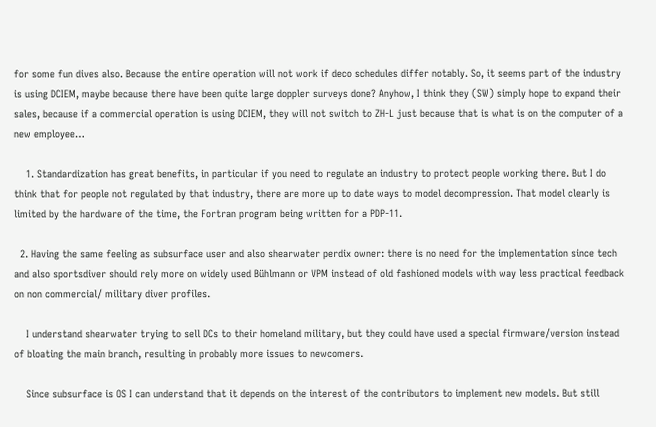for some fun dives also. Because the entire operation will not work if deco schedules differ notably. So, it seems part of the industry is using DCIEM, maybe because there have been quite large doppler surveys done? Anyhow, I think they (SW) simply hope to expand their sales, because if a commercial operation is using DCIEM, they will not switch to ZH-L just because that is what is on the computer of a new employee…

    1. Standardization has great benefits, in particular if you need to regulate an industry to protect people working there. But I do think that for people not regulated by that industry, there are more up to date ways to model decompression. That model clearly is limited by the hardware of the time, the Fortran program being written for a PDP-11.

  2. Having the same feeling as subsurface user and also shearwater perdix owner: there is no need for the implementation since tech and also sportsdiver should rely more on widely used Bühlmann or VPM instead of old fashioned models with way less practical feedback on non commercial/ military diver profiles.

    I understand shearwater trying to sell DCs to their homeland military, but they could have used a special firmware/version instead of bloating the main branch, resulting in probably more issues to newcomers.

    Since subsurface is OS I can understand that it depends on the interest of the contributors to implement new models. But still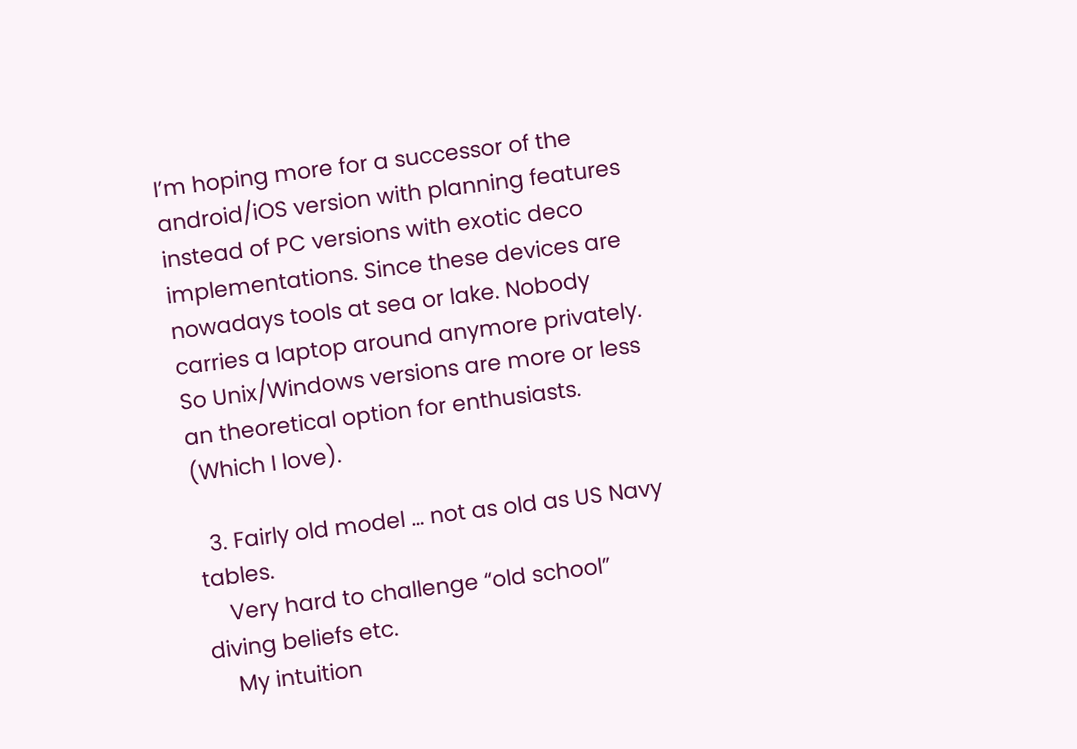I’m hoping more for a successor of the android/iOS version with planning features instead of PC versions with exotic deco implementations. Since these devices are nowadays tools at sea or lake. Nobody carries a laptop around anymore privately. So Unix/Windows versions are more or less an theoretical option for enthusiasts. (Which I love).

  3. Fairly old model … not as old as US Navy tables.
    Very hard to challenge “old school” diving beliefs etc.
    My intuition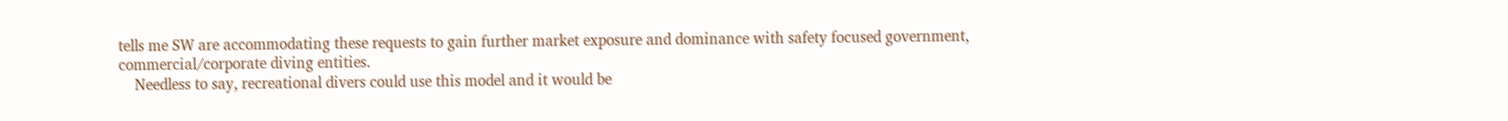tells me SW are accommodating these requests to gain further market exposure and dominance with safety focused government, commercial/corporate diving entities.
    Needless to say, recreational divers could use this model and it would be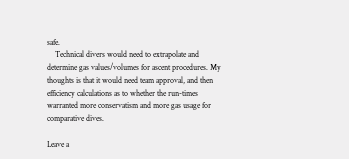safe.
    Technical divers would need to extrapolate and determine gas values/volumes for ascent procedures. My thoughts is that it would need team approval, and then efficiency calculations as to whether the run-times warranted more conservatism and more gas usage for comparative dives.

Leave a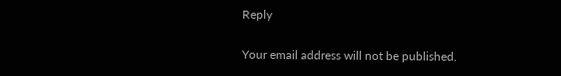Reply

Your email address will not be published.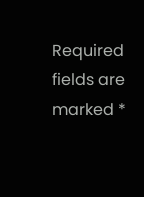Required fields are marked *